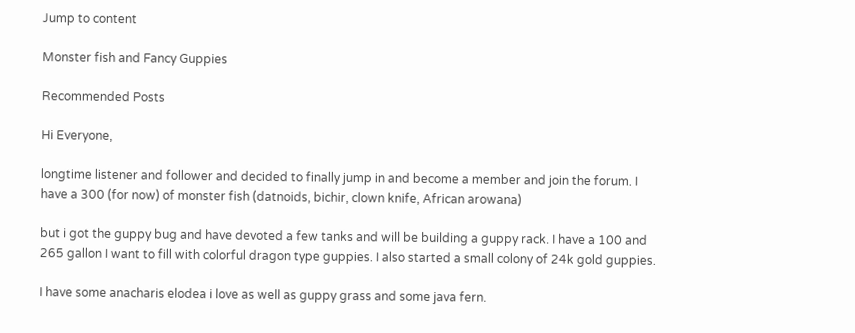Jump to content

Monster fish and Fancy Guppies

Recommended Posts

Hi Everyone,

longtime listener and follower and decided to finally jump in and become a member and join the forum. I have a 300 (for now) of monster fish (datnoids, bichir, clown knife, African arowana)

but i got the guppy bug and have devoted a few tanks and will be building a guppy rack. I have a 100 and 265 gallon I want to fill with colorful dragon type guppies. I also started a small colony of 24k gold guppies.

I have some anacharis elodea i love as well as guppy grass and some java fern.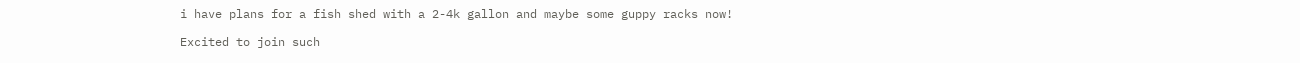i have plans for a fish shed with a 2-4k gallon and maybe some guppy racks now!

Excited to join such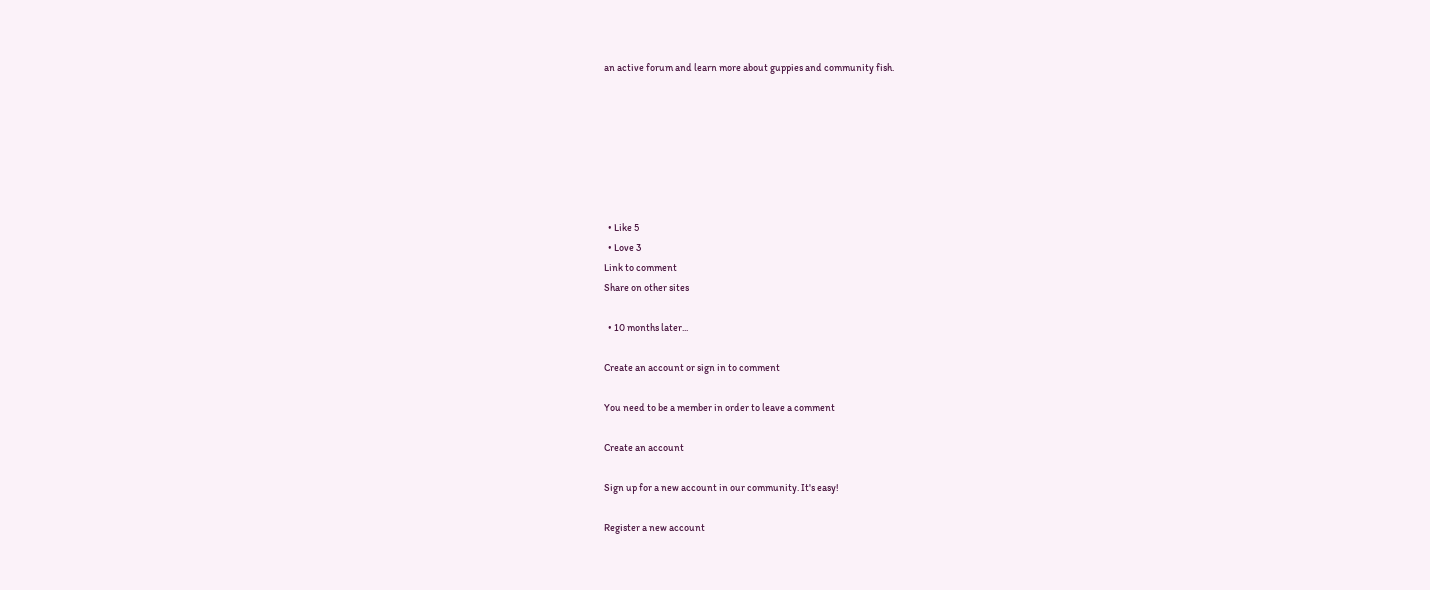an active forum and learn more about guppies and community fish.







  • Like 5
  • Love 3
Link to comment
Share on other sites

  • 10 months later...

Create an account or sign in to comment

You need to be a member in order to leave a comment

Create an account

Sign up for a new account in our community. It's easy!

Register a new account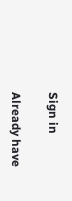Sign in

Already have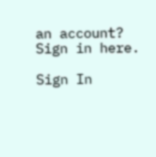an account? Sign in here.

Sign In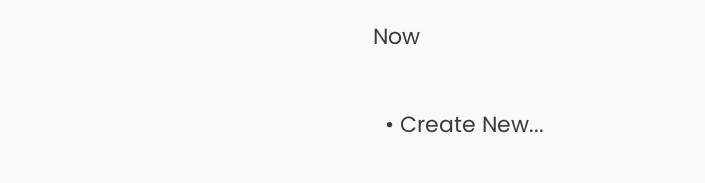Now

  • Create New...